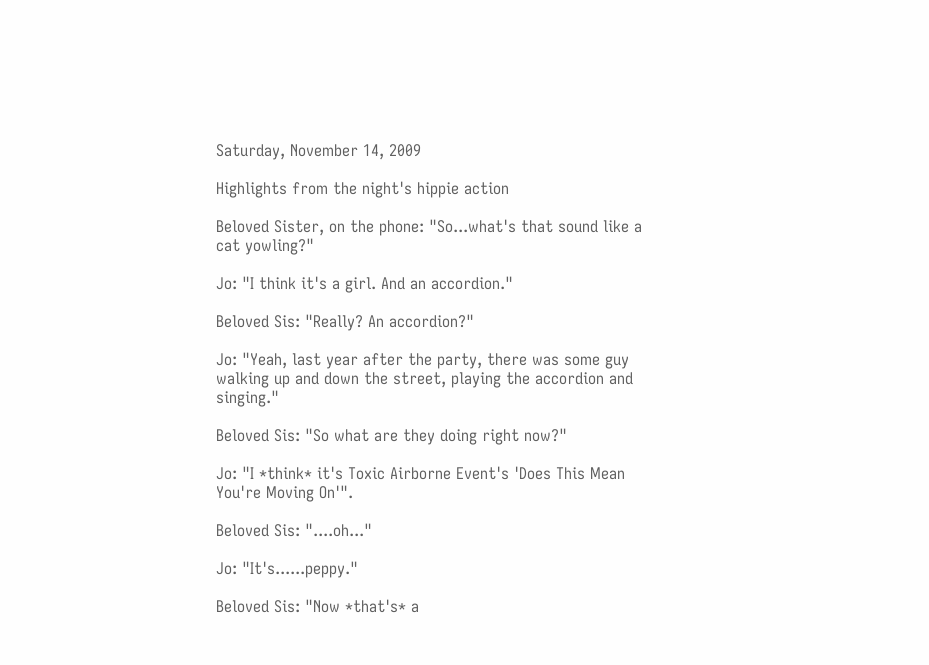Saturday, November 14, 2009

Highlights from the night's hippie action

Beloved Sister, on the phone: "So...what's that sound like a cat yowling?"

Jo: "I think it's a girl. And an accordion."

Beloved Sis: "Really? An accordion?"

Jo: "Yeah, last year after the party, there was some guy walking up and down the street, playing the accordion and singing."

Beloved Sis: "So what are they doing right now?"

Jo: "I *think* it's Toxic Airborne Event's 'Does This Mean You're Moving On'".

Beloved Sis: "....oh..."

Jo: "It's......peppy."

Beloved Sis: "Now *that's* a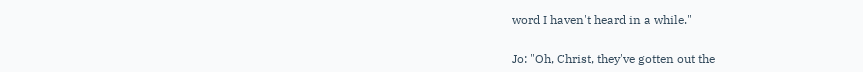word I haven't heard in a while."


Jo: "Oh, Christ, they've gotten out the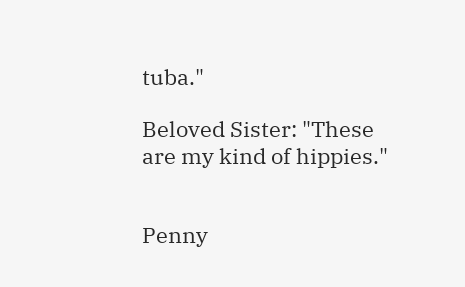tuba."

Beloved Sister: "These are my kind of hippies."


Penny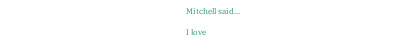Mitchell said...

I love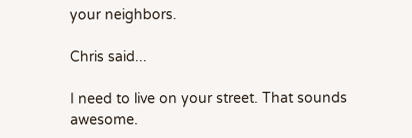your neighbors.

Chris said...

I need to live on your street. That sounds awesome.